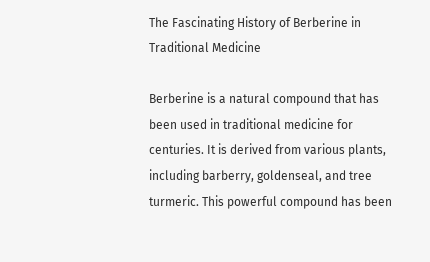The Fascinating History of Berberine in Traditional Medicine

Berberine is a natural compound that has been used in traditional medicine for centuries. It is derived from various plants, including barberry, goldenseal, and tree turmeric. This powerful compound has been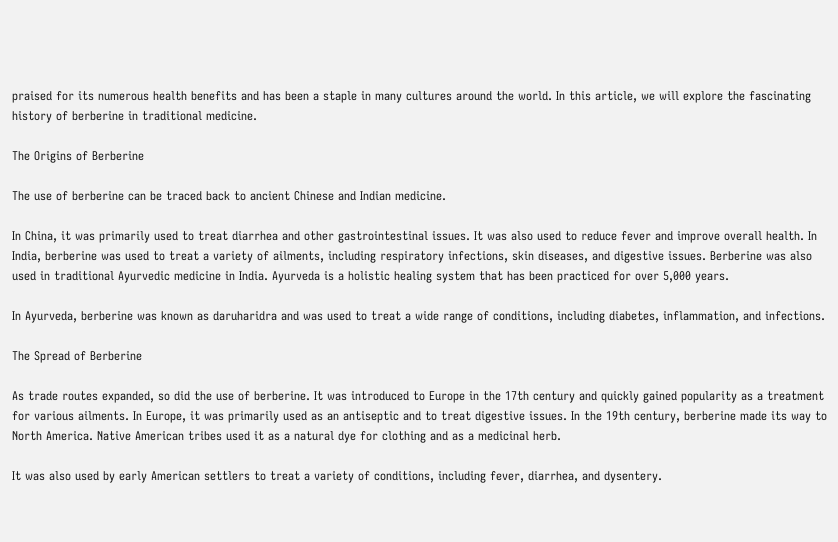praised for its numerous health benefits and has been a staple in many cultures around the world. In this article, we will explore the fascinating history of berberine in traditional medicine.

The Origins of Berberine

The use of berberine can be traced back to ancient Chinese and Indian medicine.

In China, it was primarily used to treat diarrhea and other gastrointestinal issues. It was also used to reduce fever and improve overall health. In India, berberine was used to treat a variety of ailments, including respiratory infections, skin diseases, and digestive issues. Berberine was also used in traditional Ayurvedic medicine in India. Ayurveda is a holistic healing system that has been practiced for over 5,000 years.

In Ayurveda, berberine was known as daruharidra and was used to treat a wide range of conditions, including diabetes, inflammation, and infections.

The Spread of Berberine

As trade routes expanded, so did the use of berberine. It was introduced to Europe in the 17th century and quickly gained popularity as a treatment for various ailments. In Europe, it was primarily used as an antiseptic and to treat digestive issues. In the 19th century, berberine made its way to North America. Native American tribes used it as a natural dye for clothing and as a medicinal herb.

It was also used by early American settlers to treat a variety of conditions, including fever, diarrhea, and dysentery.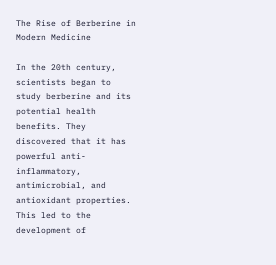The Rise of Berberine in Modern Medicine

In the 20th century, scientists began to study berberine and its potential health benefits. They discovered that it has powerful anti-inflammatory, antimicrobial, and antioxidant properties. This led to the development of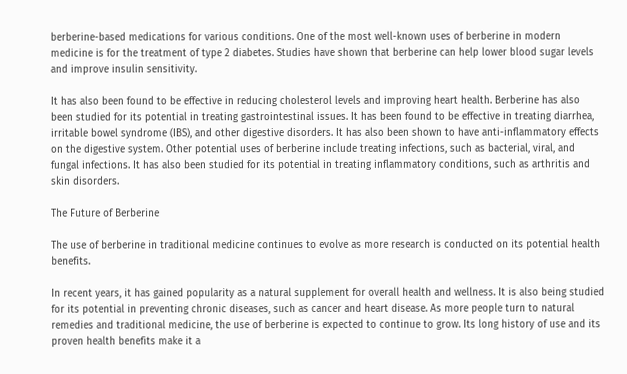berberine-based medications for various conditions. One of the most well-known uses of berberine in modern medicine is for the treatment of type 2 diabetes. Studies have shown that berberine can help lower blood sugar levels and improve insulin sensitivity.

It has also been found to be effective in reducing cholesterol levels and improving heart health. Berberine has also been studied for its potential in treating gastrointestinal issues. It has been found to be effective in treating diarrhea, irritable bowel syndrome (IBS), and other digestive disorders. It has also been shown to have anti-inflammatory effects on the digestive system. Other potential uses of berberine include treating infections, such as bacterial, viral, and fungal infections. It has also been studied for its potential in treating inflammatory conditions, such as arthritis and skin disorders.

The Future of Berberine

The use of berberine in traditional medicine continues to evolve as more research is conducted on its potential health benefits.

In recent years, it has gained popularity as a natural supplement for overall health and wellness. It is also being studied for its potential in preventing chronic diseases, such as cancer and heart disease. As more people turn to natural remedies and traditional medicine, the use of berberine is expected to continue to grow. Its long history of use and its proven health benefits make it a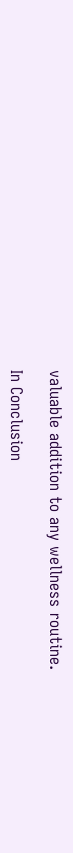valuable addition to any wellness routine.

In Conclusion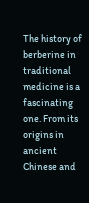The history of berberine in traditional medicine is a fascinating one. From its origins in ancient Chinese and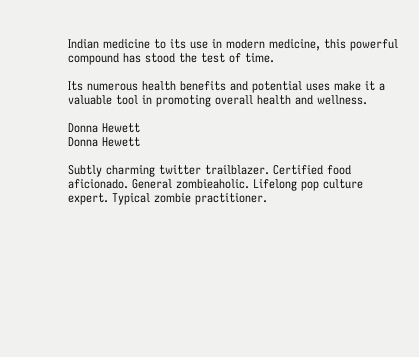Indian medicine to its use in modern medicine, this powerful compound has stood the test of time.

Its numerous health benefits and potential uses make it a valuable tool in promoting overall health and wellness.

Donna Hewett
Donna Hewett

Subtly charming twitter trailblazer. Certified food aficionado. General zombieaholic. Lifelong pop culture expert. Typical zombie practitioner.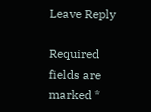Leave Reply

Required fields are marked *